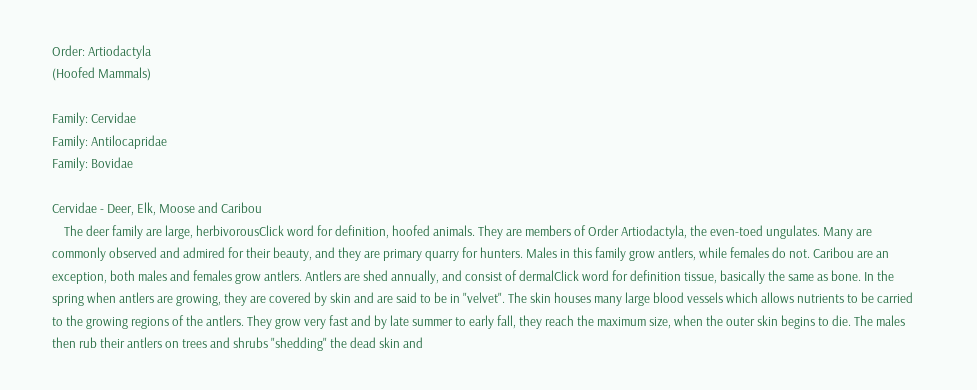Order: Artiodactyla
(Hoofed Mammals)

Family: Cervidae
Family: Antilocapridae
Family: Bovidae

Cervidae - Deer, Elk, Moose and Caribou
    The deer family are large, herbivorousClick word for definition, hoofed animals. They are members of Order Artiodactyla, the even-toed ungulates. Many are commonly observed and admired for their beauty, and they are primary quarry for hunters. Males in this family grow antlers, while females do not. Caribou are an exception, both males and females grow antlers. Antlers are shed annually, and consist of dermalClick word for definition tissue, basically the same as bone. In the spring when antlers are growing, they are covered by skin and are said to be in "velvet". The skin houses many large blood vessels which allows nutrients to be carried to the growing regions of the antlers. They grow very fast and by late summer to early fall, they reach the maximum size, when the outer skin begins to die. The males then rub their antlers on trees and shrubs "shedding" the dead skin and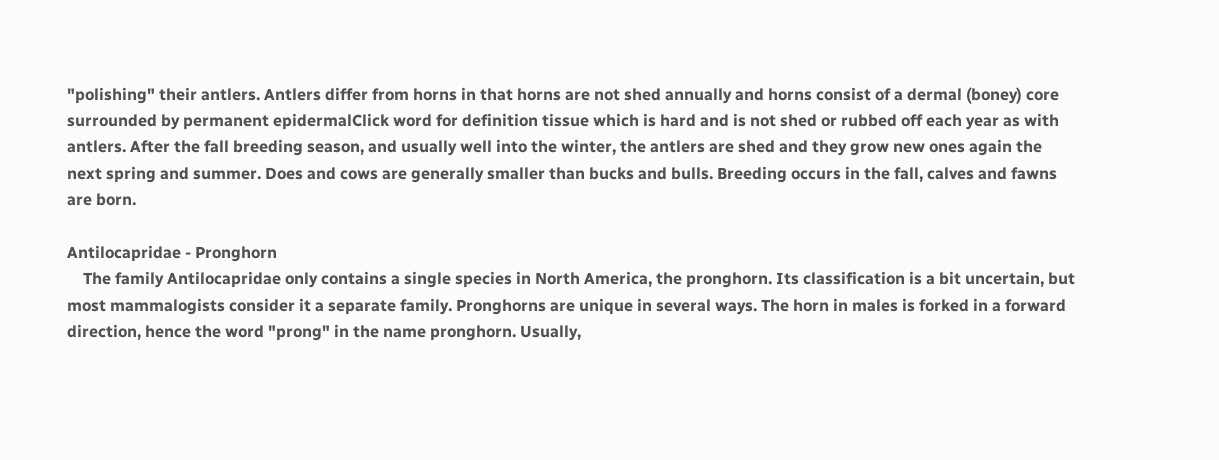"polishing" their antlers. Antlers differ from horns in that horns are not shed annually and horns consist of a dermal (boney) core surrounded by permanent epidermalClick word for definition tissue which is hard and is not shed or rubbed off each year as with antlers. After the fall breeding season, and usually well into the winter, the antlers are shed and they grow new ones again the next spring and summer. Does and cows are generally smaller than bucks and bulls. Breeding occurs in the fall, calves and fawns are born.

Antilocapridae - Pronghorn
    The family Antilocapridae only contains a single species in North America, the pronghorn. Its classification is a bit uncertain, but most mammalogists consider it a separate family. Pronghorns are unique in several ways. The horn in males is forked in a forward direction, hence the word "prong" in the name pronghorn. Usually,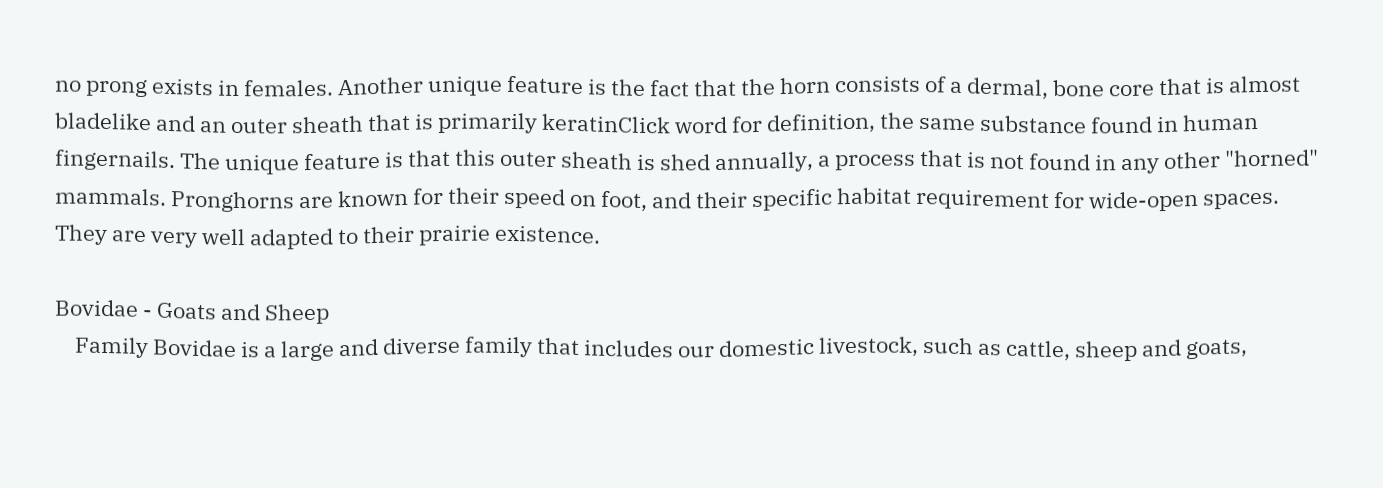no prong exists in females. Another unique feature is the fact that the horn consists of a dermal, bone core that is almost bladelike and an outer sheath that is primarily keratinClick word for definition, the same substance found in human fingernails. The unique feature is that this outer sheath is shed annually, a process that is not found in any other "horned" mammals. Pronghorns are known for their speed on foot, and their specific habitat requirement for wide-open spaces. They are very well adapted to their prairie existence.

Bovidae - Goats and Sheep
    Family Bovidae is a large and diverse family that includes our domestic livestock, such as cattle, sheep and goats,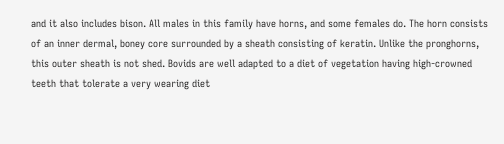and it also includes bison. All males in this family have horns, and some females do. The horn consists of an inner dermal, boney core surrounded by a sheath consisting of keratin. Unlike the pronghorns, this outer sheath is not shed. Bovids are well adapted to a diet of vegetation having high-crowned teeth that tolerate a very wearing diet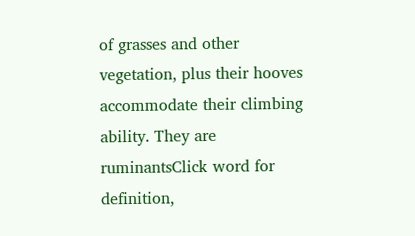of grasses and other vegetation, plus their hooves accommodate their climbing ability. They are ruminantsClick word for definition,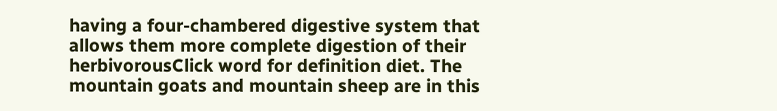having a four-chambered digestive system that allows them more complete digestion of their herbivorousClick word for definition diet. The mountain goats and mountain sheep are in this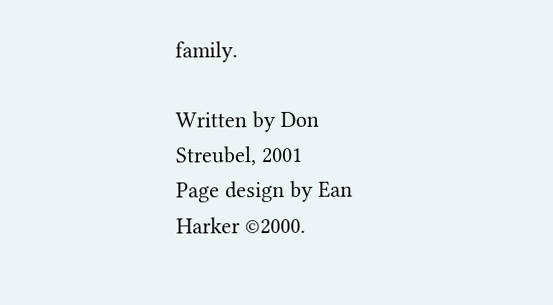family.

Written by Don Streubel, 2001
Page design by Ean Harker ©2000.